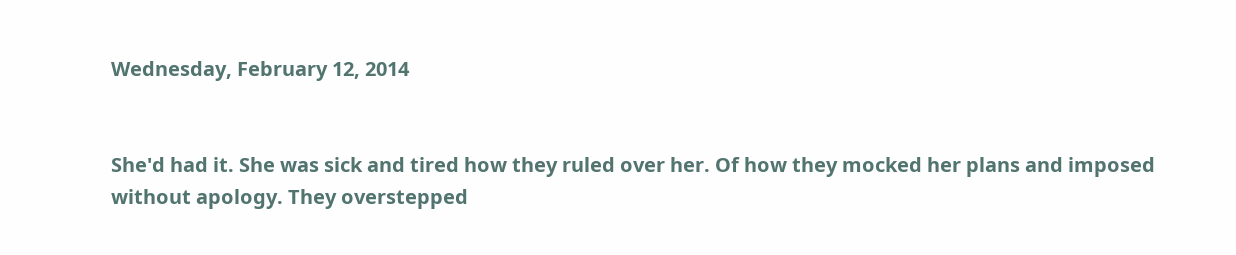Wednesday, February 12, 2014


She'd had it. She was sick and tired how they ruled over her. Of how they mocked her plans and imposed without apology. They overstepped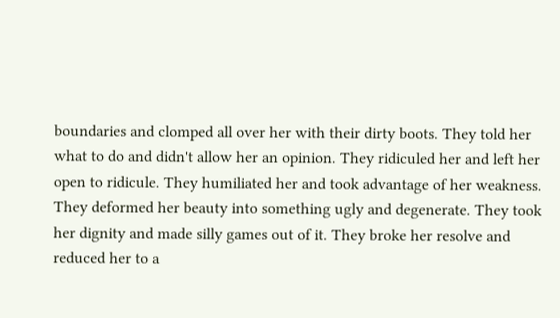boundaries and clomped all over her with their dirty boots. They told her what to do and didn't allow her an opinion. They ridiculed her and left her open to ridicule. They humiliated her and took advantage of her weakness. They deformed her beauty into something ugly and degenerate. They took her dignity and made silly games out of it. They broke her resolve and reduced her to a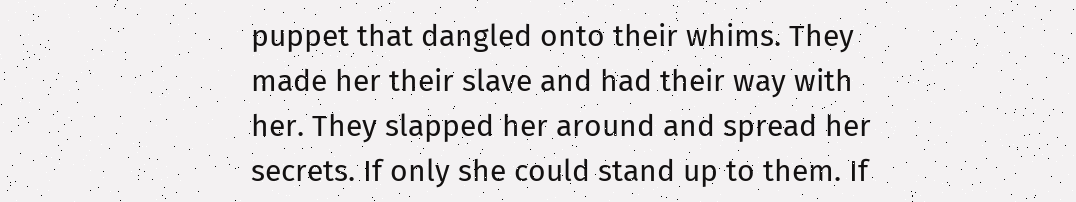puppet that dangled onto their whims. They made her their slave and had their way with her. They slapped her around and spread her secrets. If only she could stand up to them. If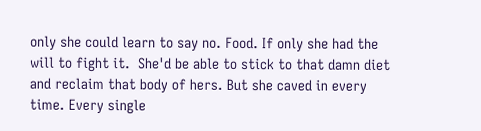only she could learn to say no. Food. If only she had the will to fight it.  She'd be able to stick to that damn diet and reclaim that body of hers. But she caved in every time. Every single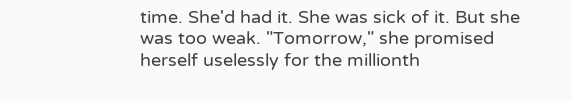time. She'd had it. She was sick of it. But she was too weak. "Tomorrow," she promised herself uselessly for the millionth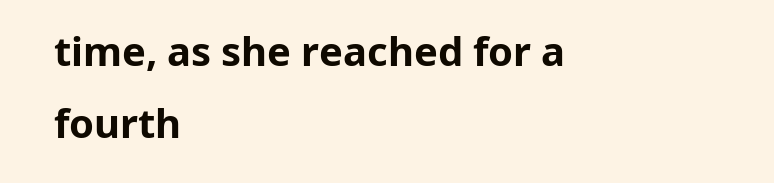time, as she reached for a fourth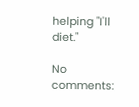helping "I'll diet."

No comments: